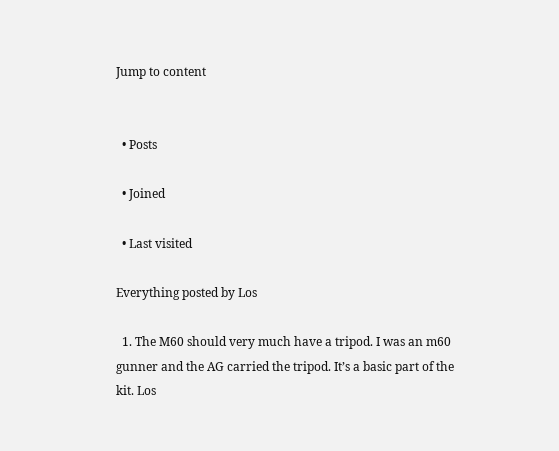Jump to content


  • Posts

  • Joined

  • Last visited

Everything posted by Los

  1. The M60 should very much have a tripod. I was an m60 gunner and the AG carried the tripod. It’s a basic part of the kit. Los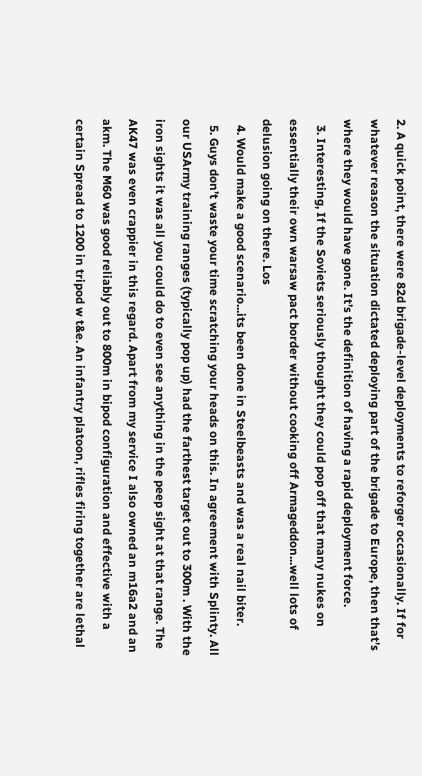2. A quick point, there were 82d brigade-level deployments to reforger occasionally. If for whatever reason the situation dictated deploying part of the brigade to Europe, then that’s where they would have gone. It’s the definition of having a rapid deployment force.
  3. Interesting, If the Soviets seriously thought they could pop off that many nukes on essentially their own warsaw pact border without cooking off Armageddon...well lots of delusion going on there. Los
  4. Would make a good scenario...its been done in Steelbeasts and was a real nail biter.
  5. Guys don’t waste your time scratching your heads on this. In agreement with Splinty. All our USArmy training ranges (typically pop up) had the farthest target out to 300m . With the iron sights it was all you could do to even see anything in the peep sight at that range. The AK47 was even crappier in this regard. Apart from my service I also owned an m16a2 and an akm. The M60 was good reliably out to 800m in bipod configuration and effective with a certain Spread to 1200 in tripod w t&e. An infantry platoon, rifles firing together are lethal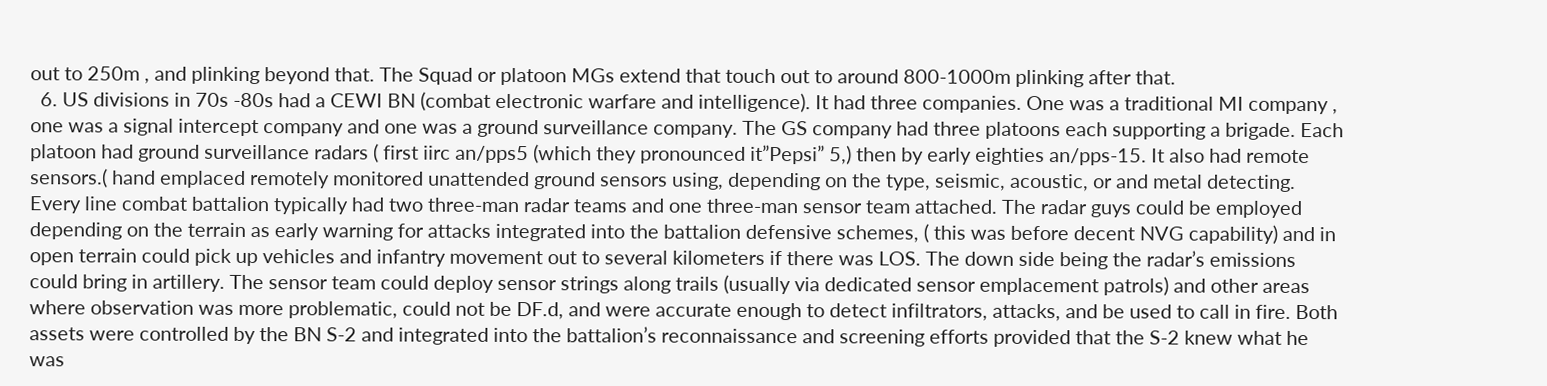out to 250m , and plinking beyond that. The Squad or platoon MGs extend that touch out to around 800-1000m plinking after that.
  6. US divisions in 70s -80s had a CEWI BN (combat electronic warfare and intelligence). It had three companies. One was a traditional MI company , one was a signal intercept company and one was a ground surveillance company. The GS company had three platoons each supporting a brigade. Each platoon had ground surveillance radars ( first iirc an/pps5 (which they pronounced it”Pepsi” 5,) then by early eighties an/pps-15. It also had remote sensors.( hand emplaced remotely monitored unattended ground sensors using, depending on the type, seismic, acoustic, or and metal detecting. Every line combat battalion typically had two three-man radar teams and one three-man sensor team attached. The radar guys could be employed depending on the terrain as early warning for attacks integrated into the battalion defensive schemes, ( this was before decent NVG capability) and in open terrain could pick up vehicles and infantry movement out to several kilometers if there was LOS. The down side being the radar’s emissions could bring in artillery. The sensor team could deploy sensor strings along trails (usually via dedicated sensor emplacement patrols) and other areas where observation was more problematic, could not be DF.d, and were accurate enough to detect infiltrators, attacks, and be used to call in fire. Both assets were controlled by the BN S-2 and integrated into the battalion’s reconnaissance and screening efforts provided that the S-2 knew what he was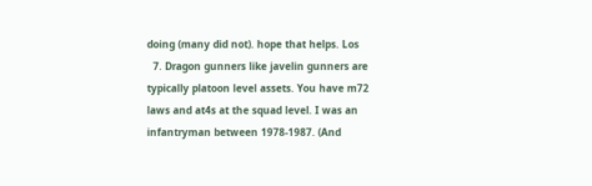doing (many did not). hope that helps. Los
  7. Dragon gunners like javelin gunners are typically platoon level assets. You have m72 laws and at4s at the squad level. I was an infantryman between 1978-1987. (And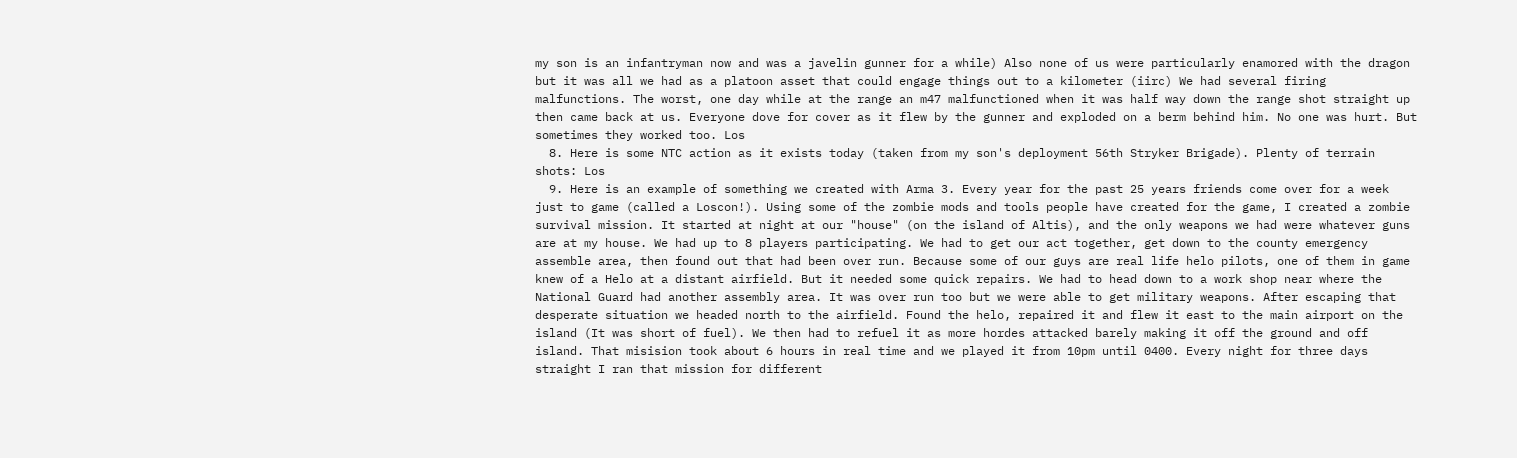my son is an infantryman now and was a javelin gunner for a while) Also none of us were particularly enamored with the dragon but it was all we had as a platoon asset that could engage things out to a kilometer (iirc) We had several firing malfunctions. The worst, one day while at the range an m47 malfunctioned when it was half way down the range shot straight up then came back at us. Everyone dove for cover as it flew by the gunner and exploded on a berm behind him. No one was hurt. But sometimes they worked too. Los
  8. Here is some NTC action as it exists today (taken from my son's deployment 56th Stryker Brigade). Plenty of terrain shots: Los
  9. Here is an example of something we created with Arma 3. Every year for the past 25 years friends come over for a week just to game (called a Loscon!). Using some of the zombie mods and tools people have created for the game, I created a zombie survival mission. It started at night at our "house" (on the island of Altis), and the only weapons we had were whatever guns are at my house. We had up to 8 players participating. We had to get our act together, get down to the county emergency assemble area, then found out that had been over run. Because some of our guys are real life helo pilots, one of them in game knew of a Helo at a distant airfield. But it needed some quick repairs. We had to head down to a work shop near where the National Guard had another assembly area. It was over run too but we were able to get military weapons. After escaping that desperate situation we headed north to the airfield. Found the helo, repaired it and flew it east to the main airport on the island (It was short of fuel). We then had to refuel it as more hordes attacked barely making it off the ground and off island. That misision took about 6 hours in real time and we played it from 10pm until 0400. Every night for three days straight I ran that mission for different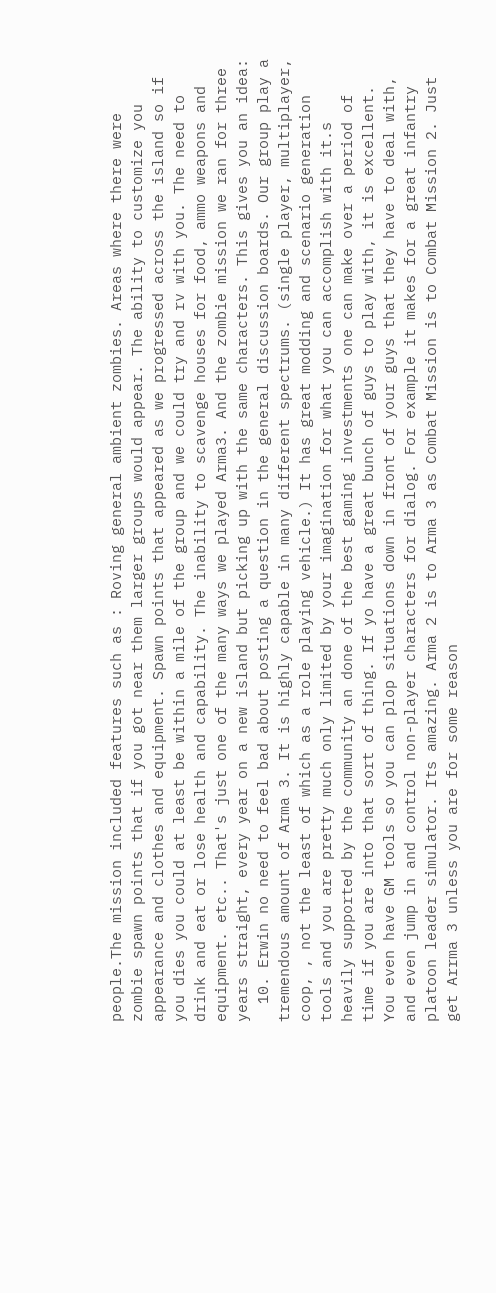people.The mission included features such as : Roving general ambient zombies. Areas where there were zombie spawn points that if you got near them larger groups would appear. The ability to customize you appearance and clothes and equipment. Spawn points that appeared as we progressed across the island so if you dies you could at least be within a mile of the group and we could try and rv with you. The need to drink and eat or lose health and capability. The inability to scavenge houses for food, ammo weapons and equipment. etc.. That's just one of the many ways we played Arma3. And the zombie mission we ran for three years straight, every year on a new island but picking up with the same characters. This gives you an idea:
  10. Erwin no need to feel bad about posting a question in the general discussion boards. Our group play a tremendous amount of Arma 3. It is highly capable in many different spectrums. (single player, multiplayer, coop, , not the least of which as a role playing vehicle.) It has great modding and scenario generation tools and you are pretty much only limited by your imagination for what you can accomplish with it.s heavily supported by the community an done of the best gaming investments one can make over a period of time if you are into that sort of thing. If yo have a great bunch of guys to play with, it is excellent. You even have GM tools so you can plop situations down in front of your guys that they have to deal with, and even jump in and control non-player characters for dialog. For example it makes for a great infantry platoon leader simulator. Its amazing. Arma 2 is to Arma 3 as Combat Mission is to Combat Mission 2. Just get Arrma 3 unless you are for some reason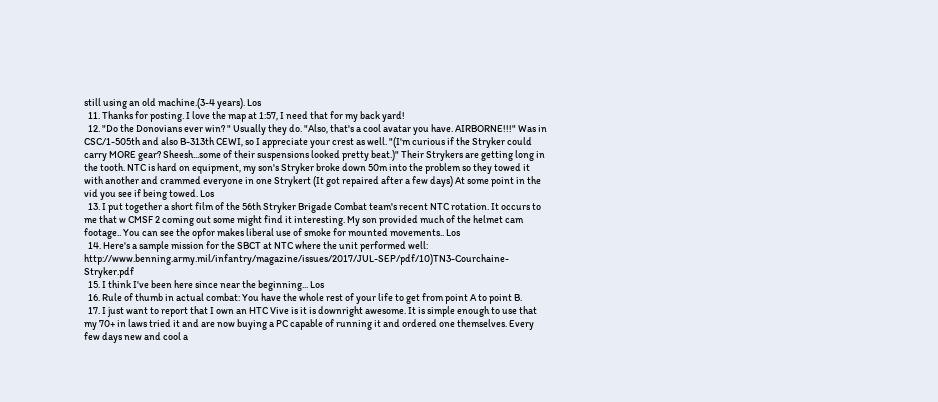still using an old machine.(3-4 years). Los
  11. Thanks for posting. I love the map at 1:57, I need that for my back yard!
  12. "Do the Donovians ever win? " Usually they do. "Also, that's a cool avatar you have. AIRBORNE!!!" Was in CSC/1-505th and also B-313th CEWI, so I appreciate your crest as well. "(I'm curious if the Stryker could carry MORE gear? Sheesh...some of their suspensions looked pretty beat.)" Their Strykers are getting long in the tooth. NTC is hard on equipment, my son's Stryker broke down 50m into the problem so they towed it with another and crammed everyone in one Strykert (It got repaired after a few days) At some point in the vid you see if being towed. Los
  13. I put together a short film of the 56th Stryker Brigade Combat team's recent NTC rotation. It occurs to me that w CMSF 2 coming out some might find it interesting. My son provided much of the helmet cam footage.. You can see the opfor makes liberal use of smoke for mounted movements.. Los
  14. Here's a sample mission for the SBCT at NTC where the unit performed well: http://www.benning.army.mil/infantry/magazine/issues/2017/JUL-SEP/pdf/10)TN3-Courchaine-Stryker.pdf
  15. I think I've been here since near the beginning... Los
  16. Rule of thumb in actual combat: You have the whole rest of your life to get from point A to point B.
  17. I just want to report that I own an HTC Vive is it is downright awesome. It is simple enough to use that my 70+ in laws tried it and are now buying a PC capable of running it and ordered one themselves. Every few days new and cool a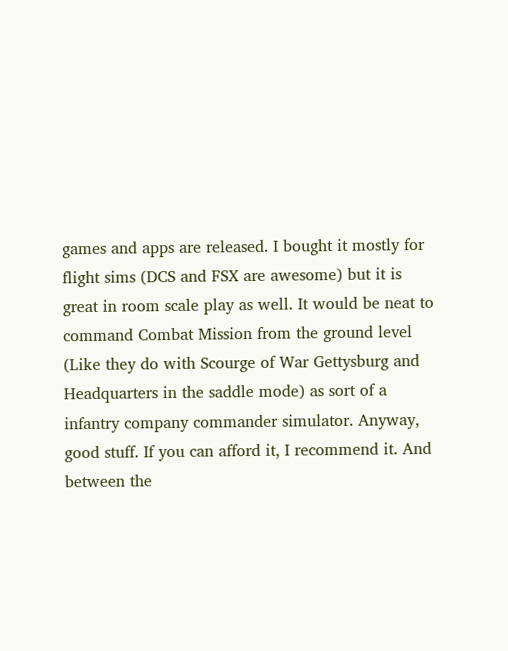games and apps are released. I bought it mostly for flight sims (DCS and FSX are awesome) but it is great in room scale play as well. It would be neat to command Combat Mission from the ground level (Like they do with Scourge of War Gettysburg and Headquarters in the saddle mode) as sort of a infantry company commander simulator. Anyway, good stuff. If you can afford it, I recommend it. And between the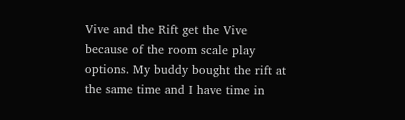Vive and the Rift get the Vive because of the room scale play options. My buddy bought the rift at the same time and I have time in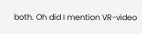both. Oh did I mention VR-video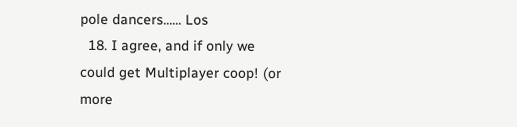pole dancers...... Los
  18. I agree, and if only we could get Multiplayer coop! (or more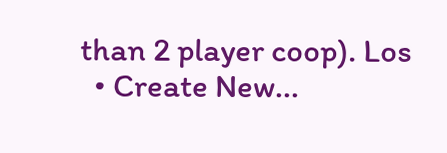than 2 player coop). Los
  • Create New...